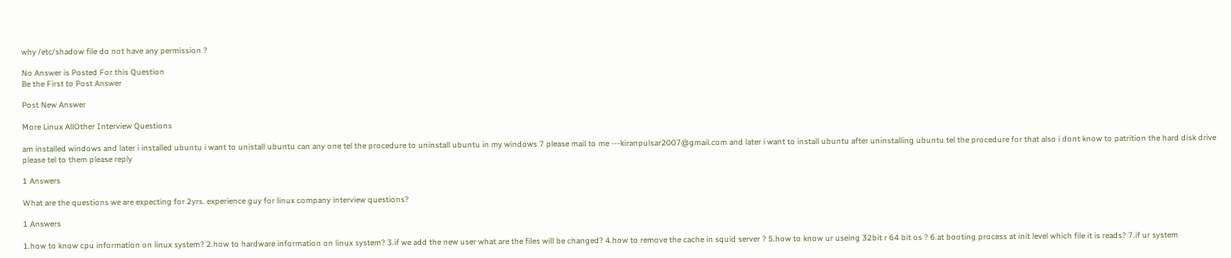why /etc/shadow file do not have any permission ?

No Answer is Posted For this Question
Be the First to Post Answer

Post New Answer

More Linux AllOther Interview Questions

am installed windows and later i installed ubuntu i want to unistall ubuntu can any one tel the procedure to uninstall ubuntu in my windows 7 please mail to me ---kiranpulsar2007@gmail.com and later i want to install ubuntu after uninstalling ubuntu tel the procedure for that also i dont know to patrition the hard disk drive please tel to them please reply

1 Answers

What are the questions we are expecting for 2yrs. experience guy for linux company interview questions?

1 Answers

1.how to know cpu information on linux system? 2.how to hardware information on linux system? 3.if we add the new user what are the files will be changed? 4.how to remove the cache in squid server ? 5.how to know ur useing 32bit r 64 bit os ? 6.at booting process at init level which file it is reads? 7.if ur system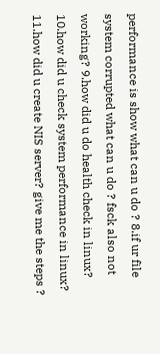performance is show what can u do ? 8.if ur file system corrupted what can u do ? fsck also not working? 9.how did u do health check in linux? 10.how did u check system performance in linux? 11.how did u create NIS server? give me the steps ?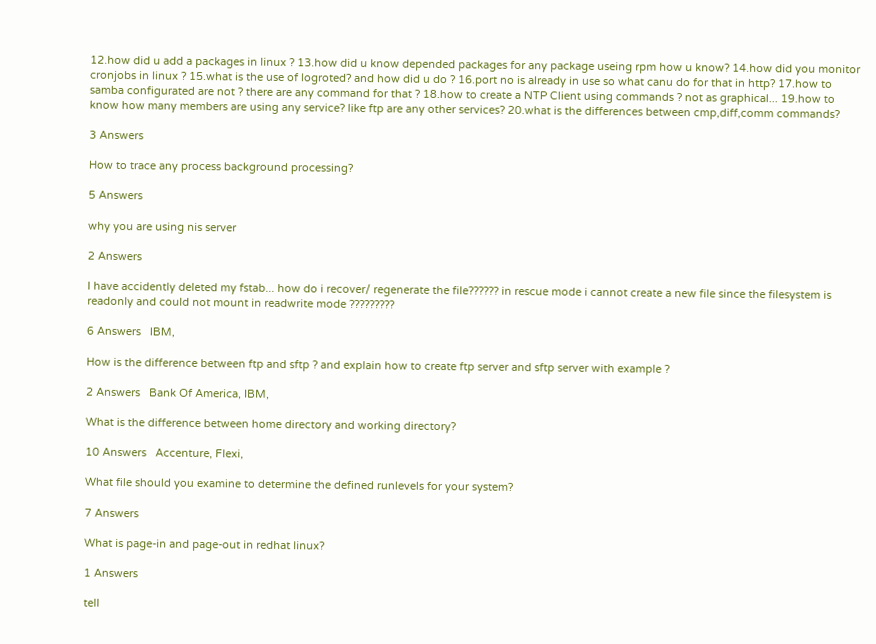12.how did u add a packages in linux ? 13.how did u know depended packages for any package useing rpm how u know? 14.how did you monitor cronjobs in linux ? 15.what is the use of logroted? and how did u do ? 16.port no is already in use so what canu do for that in http? 17.how to samba configurated are not ? there are any command for that ? 18.how to create a NTP Client using commands ? not as graphical... 19.how to know how many members are using any service? like ftp are any other services? 20.what is the differences between cmp,diff,comm commands?

3 Answers

How to trace any process background processing?

5 Answers

why you are using nis server

2 Answers

I have accidently deleted my fstab... how do i recover/ regenerate the file?????? in rescue mode i cannot create a new file since the filesystem is readonly and could not mount in readwrite mode ?????????

6 Answers   IBM,

How is the difference between ftp and sftp ? and explain how to create ftp server and sftp server with example ?

2 Answers   Bank Of America, IBM,

What is the difference between home directory and working directory?

10 Answers   Accenture, Flexi,

What file should you examine to determine the defined runlevels for your system?

7 Answers

What is page-in and page-out in redhat linux?

1 Answers

tell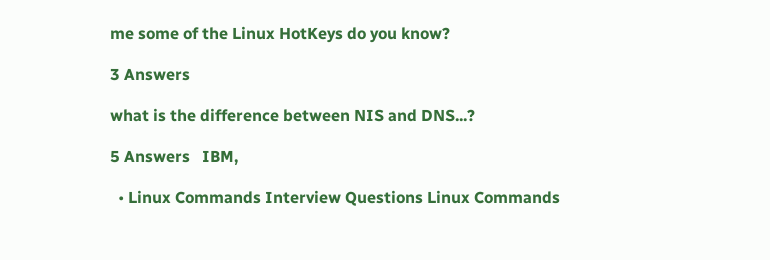me some of the Linux HotKeys do you know?

3 Answers

what is the difference between NIS and DNS...?

5 Answers   IBM,

  • Linux Commands Interview Questions Linux Commands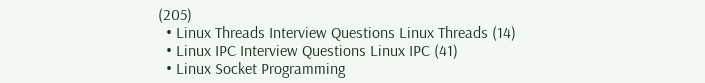(205)
  • Linux Threads Interview Questions Linux Threads (14)
  • Linux IPC Interview Questions Linux IPC (41)
  • Linux Socket Programming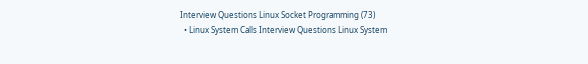Interview Questions Linux Socket Programming (73)
  • Linux System Calls Interview Questions Linux System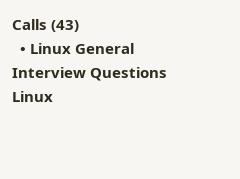Calls (43)
  • Linux General Interview Questions Linux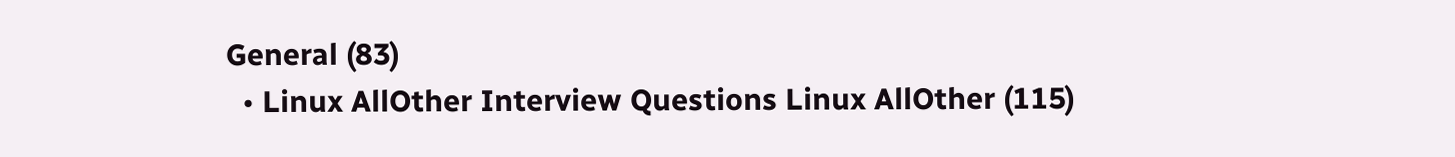General (83)
  • Linux AllOther Interview Questions Linux AllOther (115)